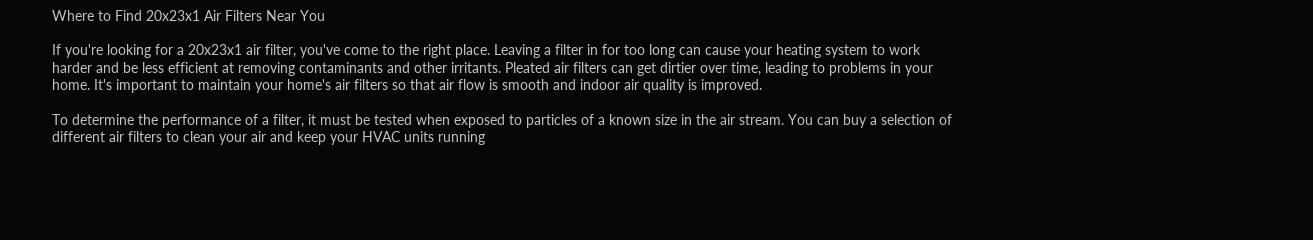Where to Find 20x23x1 Air Filters Near You

If you're looking for a 20x23x1 air filter, you've come to the right place. Leaving a filter in for too long can cause your heating system to work harder and be less efficient at removing contaminants and other irritants. Pleated air filters can get dirtier over time, leading to problems in your home. It's important to maintain your home's air filters so that air flow is smooth and indoor air quality is improved.

To determine the performance of a filter, it must be tested when exposed to particles of a known size in the air stream. You can buy a selection of different air filters to clean your air and keep your HVAC units running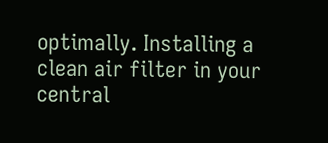optimally. Installing a clean air filter in your central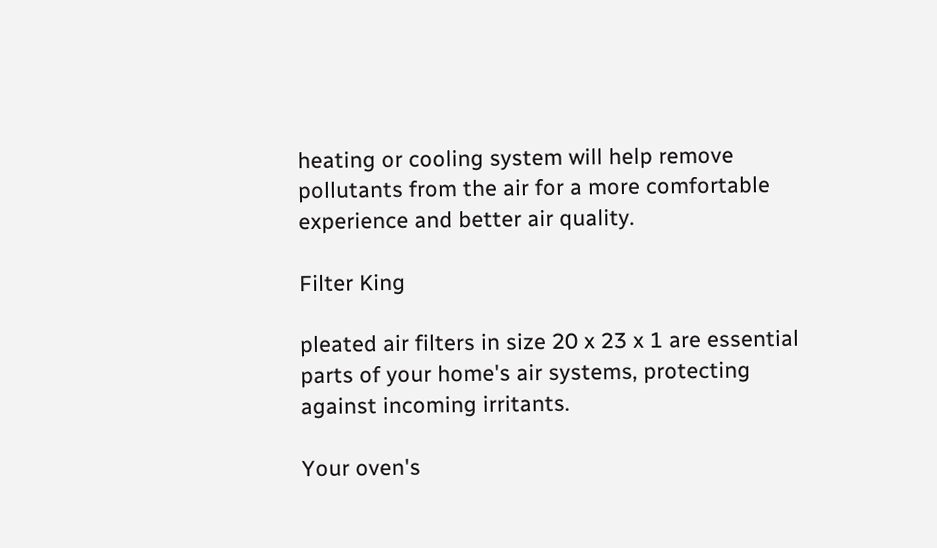heating or cooling system will help remove pollutants from the air for a more comfortable experience and better air quality.

Filter King

pleated air filters in size 20 x 23 x 1 are essential parts of your home's air systems, protecting against incoming irritants.

Your oven's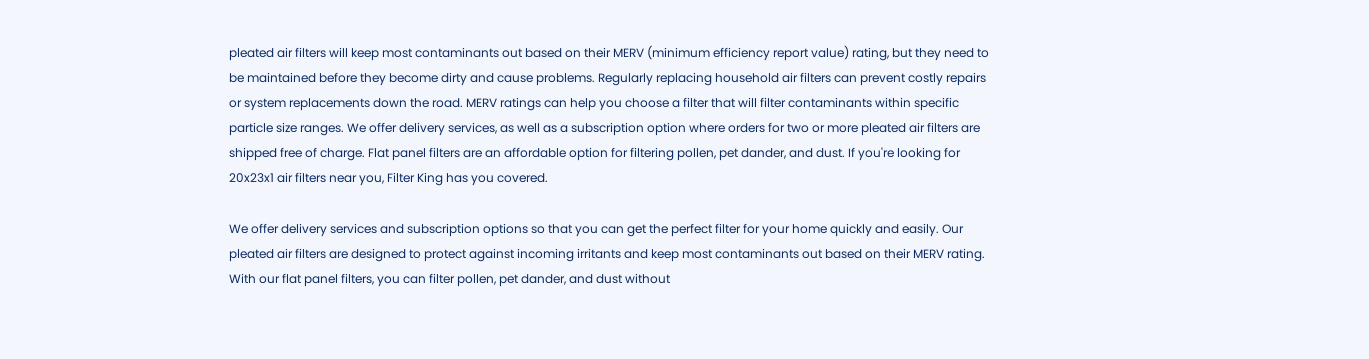pleated air filters will keep most contaminants out based on their MERV (minimum efficiency report value) rating, but they need to be maintained before they become dirty and cause problems. Regularly replacing household air filters can prevent costly repairs or system replacements down the road. MERV ratings can help you choose a filter that will filter contaminants within specific particle size ranges. We offer delivery services, as well as a subscription option where orders for two or more pleated air filters are shipped free of charge. Flat panel filters are an affordable option for filtering pollen, pet dander, and dust. If you're looking for 20x23x1 air filters near you, Filter King has you covered.

We offer delivery services and subscription options so that you can get the perfect filter for your home quickly and easily. Our pleated air filters are designed to protect against incoming irritants and keep most contaminants out based on their MERV rating. With our flat panel filters, you can filter pollen, pet dander, and dust without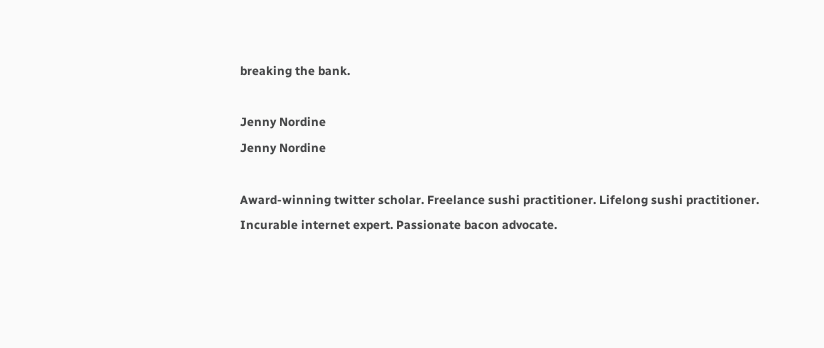breaking the bank.

Jenny Nordine
Jenny Nordine

Award-winning twitter scholar. Freelance sushi practitioner. Lifelong sushi practitioner. Incurable internet expert. Passionate bacon advocate.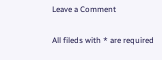Leave a Comment

All fileds with * are required